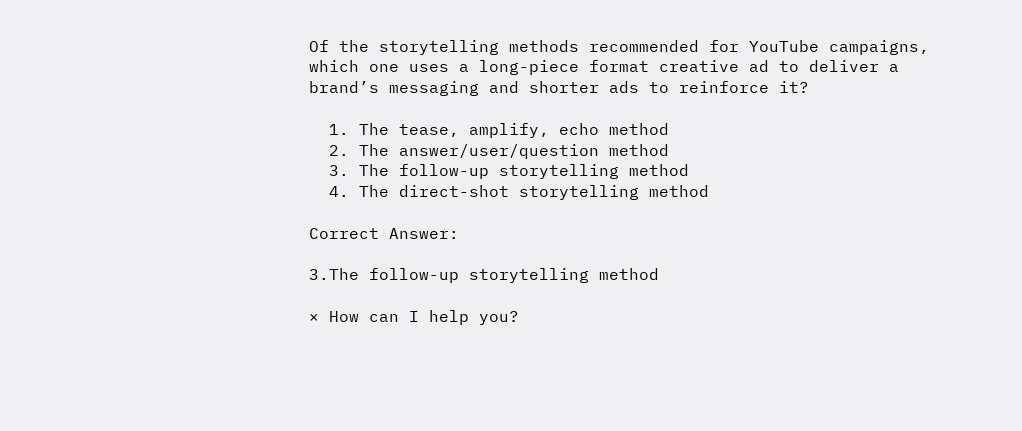Of the storytelling methods recommended for YouTube campaigns, which one uses a long-piece format creative ad to deliver a brand’s messaging and shorter ads to reinforce it?

  1. The tease, amplify, echo method
  2. The answer/user/question method
  3. The follow-up storytelling method
  4. The direct-shot storytelling method

Correct Answer:

3.The follow-up storytelling method

× How can I help you?